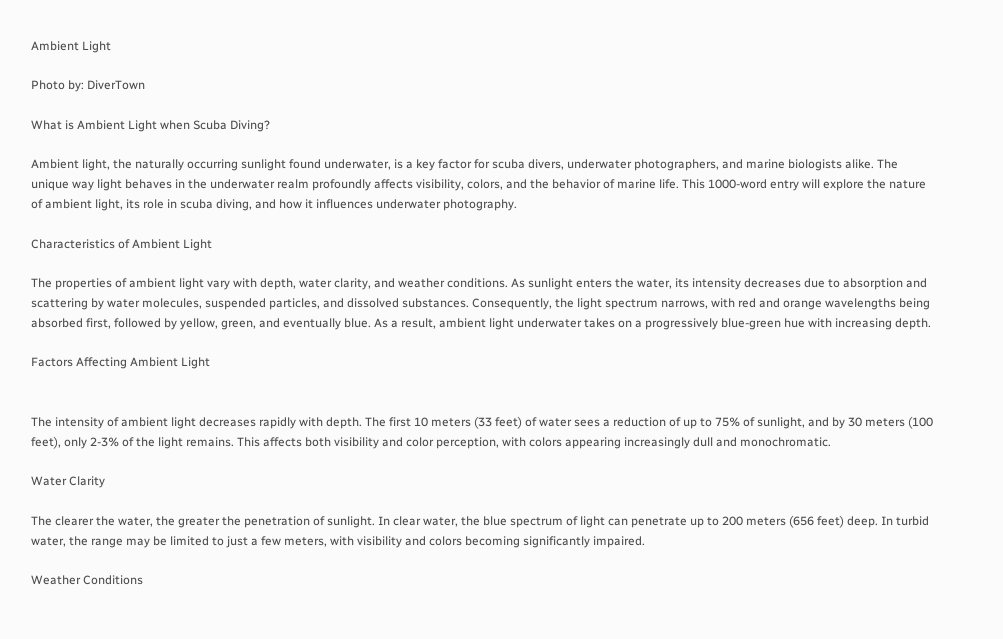Ambient Light

Photo by: DiverTown

What is Ambient Light when Scuba Diving?

Ambient light, the naturally occurring sunlight found underwater, is a key factor for scuba divers, underwater photographers, and marine biologists alike. The unique way light behaves in the underwater realm profoundly affects visibility, colors, and the behavior of marine life. This 1000-word entry will explore the nature of ambient light, its role in scuba diving, and how it influences underwater photography.

Characteristics of Ambient Light

The properties of ambient light vary with depth, water clarity, and weather conditions. As sunlight enters the water, its intensity decreases due to absorption and scattering by water molecules, suspended particles, and dissolved substances. Consequently, the light spectrum narrows, with red and orange wavelengths being absorbed first, followed by yellow, green, and eventually blue. As a result, ambient light underwater takes on a progressively blue-green hue with increasing depth.

Factors Affecting Ambient Light


The intensity of ambient light decreases rapidly with depth. The first 10 meters (33 feet) of water sees a reduction of up to 75% of sunlight, and by 30 meters (100 feet), only 2-3% of the light remains. This affects both visibility and color perception, with colors appearing increasingly dull and monochromatic.

Water Clarity

The clearer the water, the greater the penetration of sunlight. In clear water, the blue spectrum of light can penetrate up to 200 meters (656 feet) deep. In turbid water, the range may be limited to just a few meters, with visibility and colors becoming significantly impaired.

Weather Conditions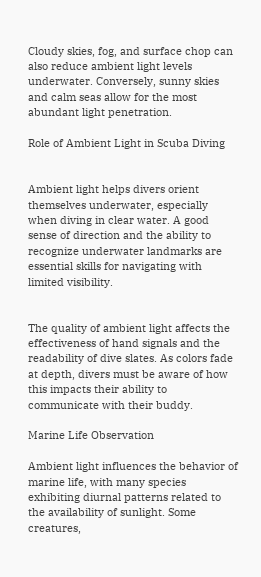Cloudy skies, fog, and surface chop can also reduce ambient light levels underwater. Conversely, sunny skies and calm seas allow for the most abundant light penetration.

Role of Ambient Light in Scuba Diving


Ambient light helps divers orient themselves underwater, especially when diving in clear water. A good sense of direction and the ability to recognize underwater landmarks are essential skills for navigating with limited visibility.


The quality of ambient light affects the effectiveness of hand signals and the readability of dive slates. As colors fade at depth, divers must be aware of how this impacts their ability to communicate with their buddy.

Marine Life Observation

Ambient light influences the behavior of marine life, with many species exhibiting diurnal patterns related to the availability of sunlight. Some creatures,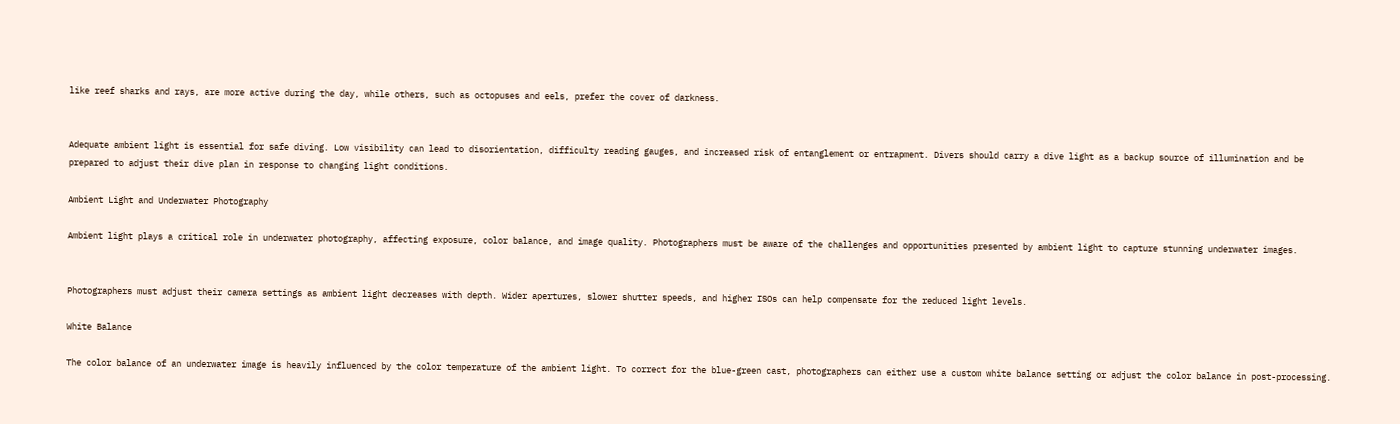like reef sharks and rays, are more active during the day, while others, such as octopuses and eels, prefer the cover of darkness.


Adequate ambient light is essential for safe diving. Low visibility can lead to disorientation, difficulty reading gauges, and increased risk of entanglement or entrapment. Divers should carry a dive light as a backup source of illumination and be prepared to adjust their dive plan in response to changing light conditions.

Ambient Light and Underwater Photography

Ambient light plays a critical role in underwater photography, affecting exposure, color balance, and image quality. Photographers must be aware of the challenges and opportunities presented by ambient light to capture stunning underwater images.


Photographers must adjust their camera settings as ambient light decreases with depth. Wider apertures, slower shutter speeds, and higher ISOs can help compensate for the reduced light levels.

White Balance

The color balance of an underwater image is heavily influenced by the color temperature of the ambient light. To correct for the blue-green cast, photographers can either use a custom white balance setting or adjust the color balance in post-processing.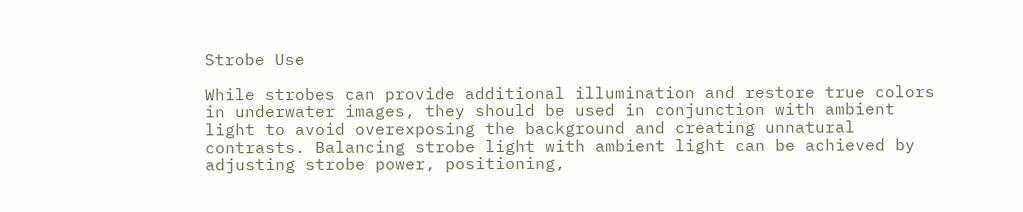Strobe Use

While strobes can provide additional illumination and restore true colors in underwater images, they should be used in conjunction with ambient light to avoid overexposing the background and creating unnatural contrasts. Balancing strobe light with ambient light can be achieved by adjusting strobe power, positioning,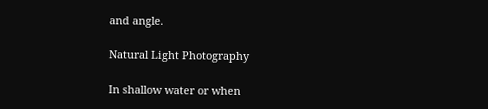and angle.

Natural Light Photography

In shallow water or when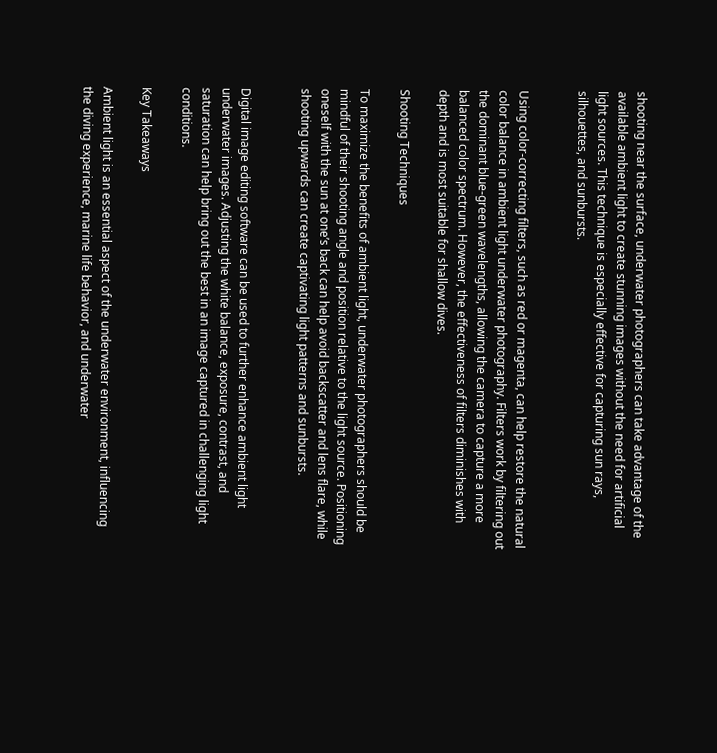shooting near the surface, underwater photographers can take advantage of the available ambient light to create stunning images without the need for artificial light sources. This technique is especially effective for capturing sun rays, silhouettes, and sunbursts.


Using color-correcting filters, such as red or magenta, can help restore the natural color balance in ambient light underwater photography. Filters work by filtering out the dominant blue-green wavelengths, allowing the camera to capture a more balanced color spectrum. However, the effectiveness of filters diminishes with depth and is most suitable for shallow dives.

Shooting Techniques

To maximize the benefits of ambient light, underwater photographers should be mindful of their shooting angle and position relative to the light source. Positioning oneself with the sun at one’s back can help avoid backscatter and lens flare, while shooting upwards can create captivating light patterns and sunbursts.


Digital image editing software can be used to further enhance ambient light underwater images. Adjusting the white balance, exposure, contrast, and saturation can help bring out the best in an image captured in challenging light conditions.

Key Takeaways

Ambient light is an essential aspect of the underwater environment, influencing the diving experience, marine life behavior, and underwater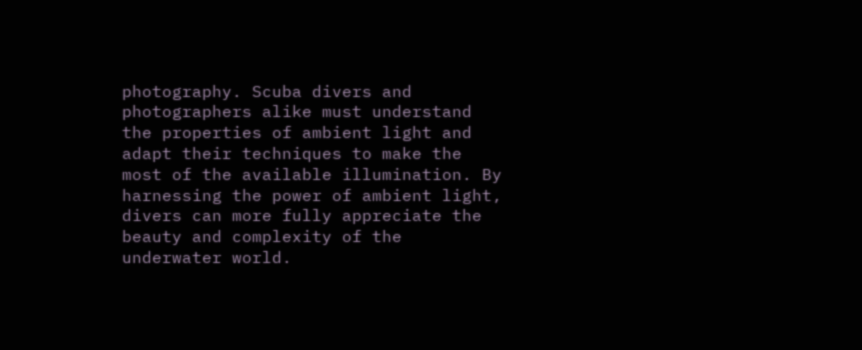photography. Scuba divers and photographers alike must understand the properties of ambient light and adapt their techniques to make the most of the available illumination. By harnessing the power of ambient light, divers can more fully appreciate the beauty and complexity of the underwater world.